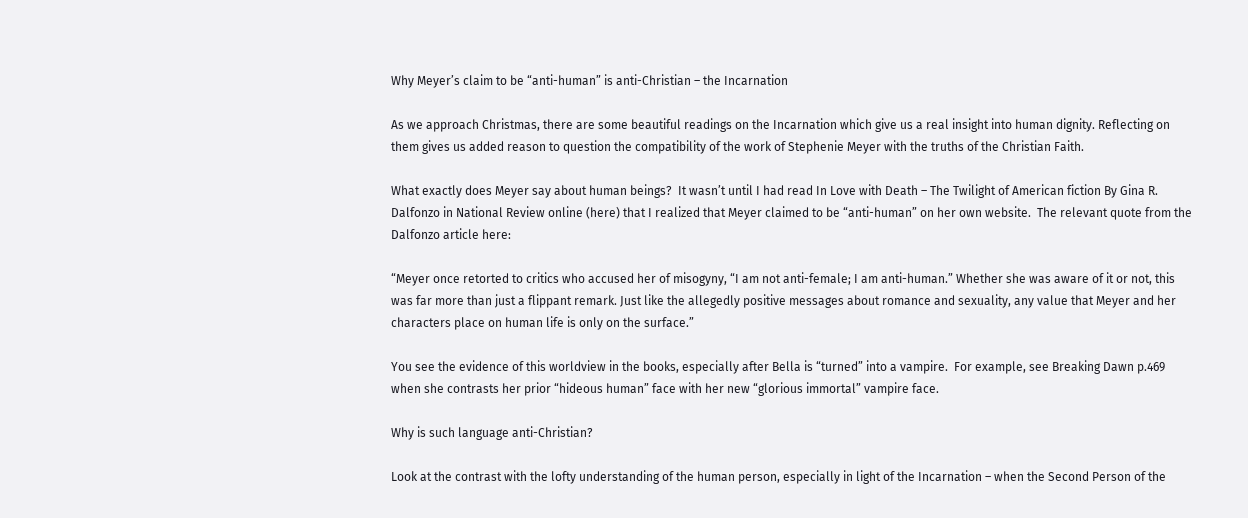Why Meyer’s claim to be “anti-human” is anti-Christian – the Incarnation

As we approach Christmas, there are some beautiful readings on the Incarnation which give us a real insight into human dignity. Reflecting on them gives us added reason to question the compatibility of the work of Stephenie Meyer with the truths of the Christian Faith.

What exactly does Meyer say about human beings?  It wasn’t until I had read In Love with Death – The Twilight of American fiction By Gina R. Dalfonzo in National Review online (here) that I realized that Meyer claimed to be “anti-human” on her own website.  The relevant quote from the Dalfonzo article here:

“Meyer once retorted to critics who accused her of misogyny, “I am not anti-female; I am anti-human.” Whether she was aware of it or not, this was far more than just a flippant remark. Just like the allegedly positive messages about romance and sexuality, any value that Meyer and her characters place on human life is only on the surface.”

You see the evidence of this worldview in the books, especially after Bella is “turned” into a vampire.  For example, see Breaking Dawn p.469 when she contrasts her prior “hideous human” face with her new “glorious immortal” vampire face.

Why is such language anti-Christian?

Look at the contrast with the lofty understanding of the human person, especially in light of the Incarnation – when the Second Person of the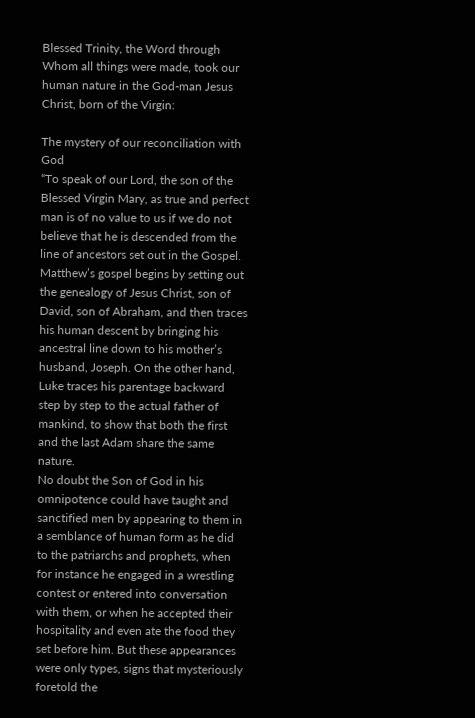Blessed Trinity, the Word through Whom all things were made, took our human nature in the God-man Jesus Christ, born of the Virgin:

The mystery of our reconciliation with God
“To speak of our Lord, the son of the Blessed Virgin Mary, as true and perfect man is of no value to us if we do not believe that he is descended from the line of ancestors set out in the Gospel.
Matthew’s gospel begins by setting out the genealogy of Jesus Christ, son of David, son of Abraham, and then traces his human descent by bringing his ancestral line down to his mother’s husband, Joseph. On the other hand, Luke traces his parentage backward step by step to the actual father of mankind, to show that both the first and the last Adam share the same nature.
No doubt the Son of God in his omnipotence could have taught and sanctified men by appearing to them in a semblance of human form as he did to the patriarchs and prophets, when for instance he engaged in a wrestling contest or entered into conversation with them, or when he accepted their hospitality and even ate the food they set before him. But these appearances were only types, signs that mysteriously foretold the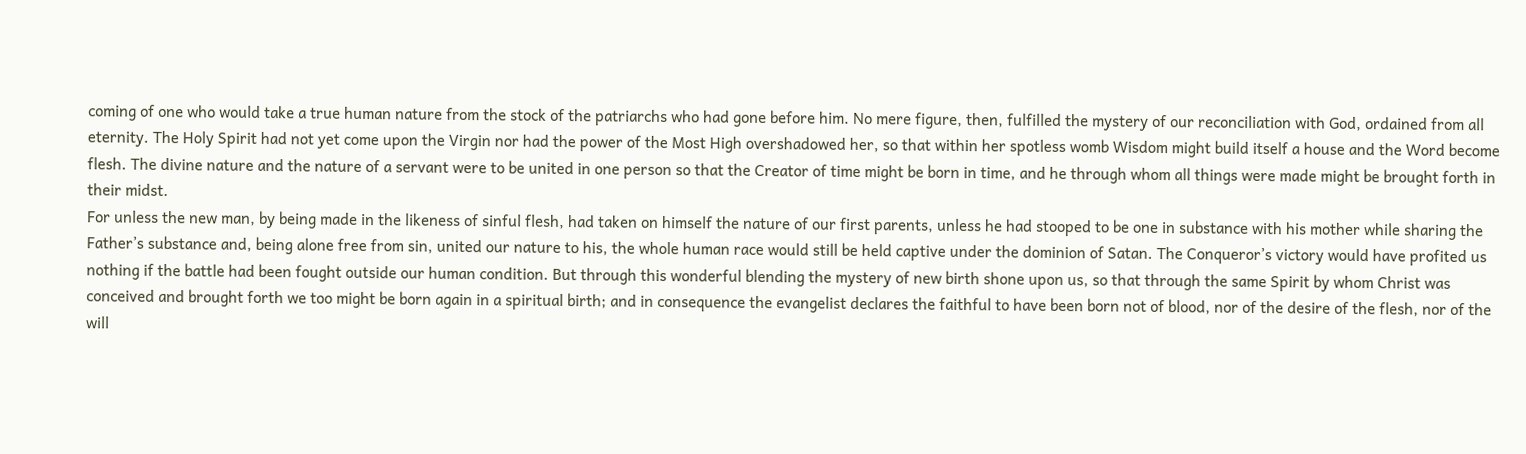coming of one who would take a true human nature from the stock of the patriarchs who had gone before him. No mere figure, then, fulfilled the mystery of our reconciliation with God, ordained from all eternity. The Holy Spirit had not yet come upon the Virgin nor had the power of the Most High overshadowed her, so that within her spotless womb Wisdom might build itself a house and the Word become flesh. The divine nature and the nature of a servant were to be united in one person so that the Creator of time might be born in time, and he through whom all things were made might be brought forth in their midst.
For unless the new man, by being made in the likeness of sinful flesh, had taken on himself the nature of our first parents, unless he had stooped to be one in substance with his mother while sharing the Father’s substance and, being alone free from sin, united our nature to his, the whole human race would still be held captive under the dominion of Satan. The Conqueror’s victory would have profited us nothing if the battle had been fought outside our human condition. But through this wonderful blending the mystery of new birth shone upon us, so that through the same Spirit by whom Christ was conceived and brought forth we too might be born again in a spiritual birth; and in consequence the evangelist declares the faithful to have been born not of blood, nor of the desire of the flesh, nor of the will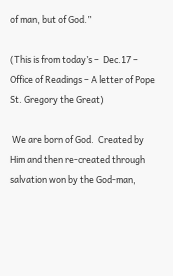of man, but of God.”

(This is from today’s –  Dec.17 – Office of Readings – A letter of Pope St. Gregory the Great)

 We are born of God.  Created by Him and then re-created through salvation won by the God-man,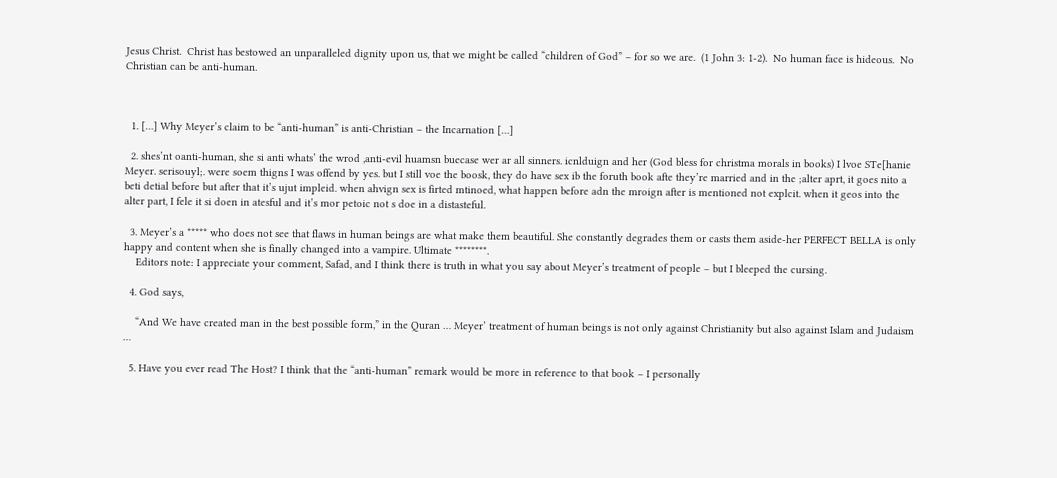Jesus Christ.  Christ has bestowed an unparalleled dignity upon us, that we might be called “children of God” – for so we are.  (1 John 3: 1-2).  No human face is hideous.  No Christian can be anti-human.



  1. […] Why Meyer’s claim to be “anti-human” is anti-Christian – the Incarnation […]

  2. shes’nt oanti-human, she si anti whats’ the wrod ,anti-evil huamsn buecase wer ar all sinners. icnlduign and her (God bless for christma morals in books) I lvoe STe[hanie Meyer. serisouyl;. were soem thigns I was offend by yes. but I still voe the boosk, they do have sex ib the foruth book afte they’re married and in the ;alter aprt, it goes nito a beti detial before but after that it’s ujut impleid. when ahvign sex is firted mtinoed, what happen before adn the mroign after is mentioned not explcit. when it geos into the alter part, I fele it si doen in atesful and it’s mor petoic not s doe in a distasteful.

  3. Meyer’s a ***** who does not see that flaws in human beings are what make them beautiful. She constantly degrades them or casts them aside-her PERFECT BELLA is only happy and content when she is finally changed into a vampire. Ultimate ********.
    Editors note: I appreciate your comment, Safad, and I think there is truth in what you say about Meyer’s treatment of people – but I bleeped the cursing.

  4. God says,

    “And We have created man in the best possible form,” in the Quran … Meyer’ treatment of human beings is not only against Christianity but also against Islam and Judaism …

  5. Have you ever read The Host? I think that the “anti-human” remark would be more in reference to that book – I personally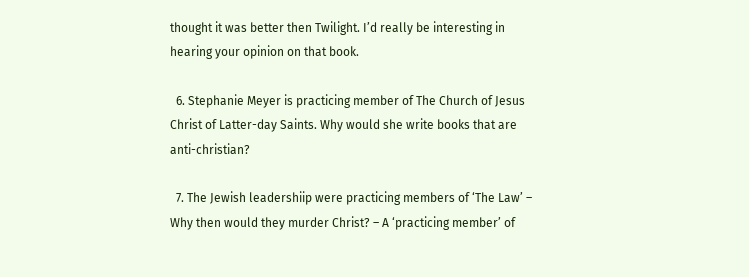thought it was better then Twilight. I’d really be interesting in hearing your opinion on that book.

  6. Stephanie Meyer is practicing member of The Church of Jesus Christ of Latter-day Saints. Why would she write books that are anti-christian?

  7. The Jewish leadershiip were practicing members of ‘The Law’ – Why then would they murder Christ? – A ‘practicing member’ of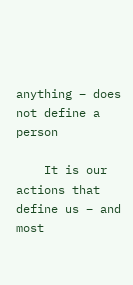anything – does not define a person

    It is our actions that define us – and most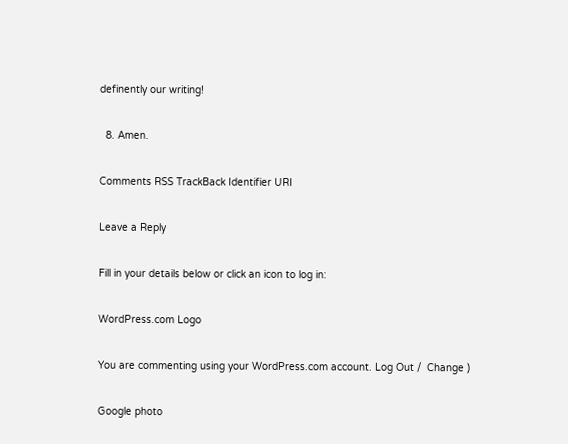definently our writing!

  8. Amen.

Comments RSS TrackBack Identifier URI

Leave a Reply

Fill in your details below or click an icon to log in:

WordPress.com Logo

You are commenting using your WordPress.com account. Log Out /  Change )

Google photo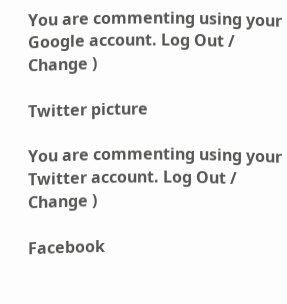You are commenting using your Google account. Log Out /  Change )

Twitter picture

You are commenting using your Twitter account. Log Out /  Change )

Facebook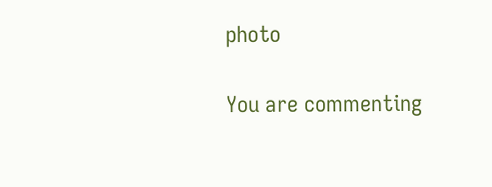photo

You are commenting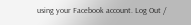using your Facebook account. Log Out /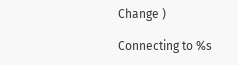Change )

Connecting to %s